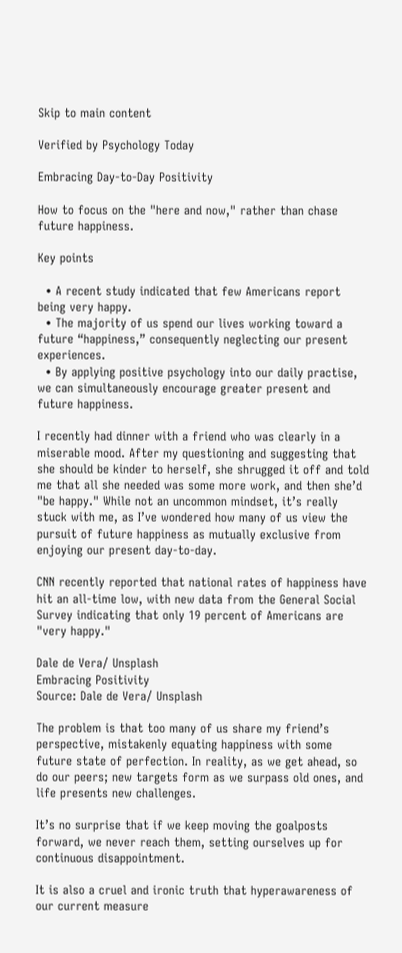Skip to main content

Verified by Psychology Today

Embracing Day-to-Day Positivity

How to focus on the "here and now," rather than chase future happiness.

Key points

  • A recent study indicated that few Americans report being very happy.
  • The majority of us spend our lives working toward a future “happiness,” consequently neglecting our present experiences.
  • By applying positive psychology into our daily practise, we can simultaneously encourage greater present and future happiness.

I recently had dinner with a friend who was clearly in a miserable mood. After my questioning and suggesting that she should be kinder to herself, she shrugged it off and told me that all she needed was some more work, and then she’d "be happy." While not an uncommon mindset, it’s really stuck with me, as I’ve wondered how many of us view the pursuit of future happiness as mutually exclusive from enjoying our present day-to-day.

CNN recently reported that national rates of happiness have hit an all-time low, with new data from the General Social Survey indicating that only 19 percent of Americans are "very happy."

Dale de Vera/ Unsplash
Embracing Positivity
Source: Dale de Vera/ Unsplash

The problem is that too many of us share my friend’s perspective, mistakenly equating happiness with some future state of perfection. In reality, as we get ahead, so do our peers; new targets form as we surpass old ones, and life presents new challenges.

It’s no surprise that if we keep moving the goalposts forward, we never reach them, setting ourselves up for continuous disappointment.

It is also a cruel and ironic truth that hyperawareness of our current measure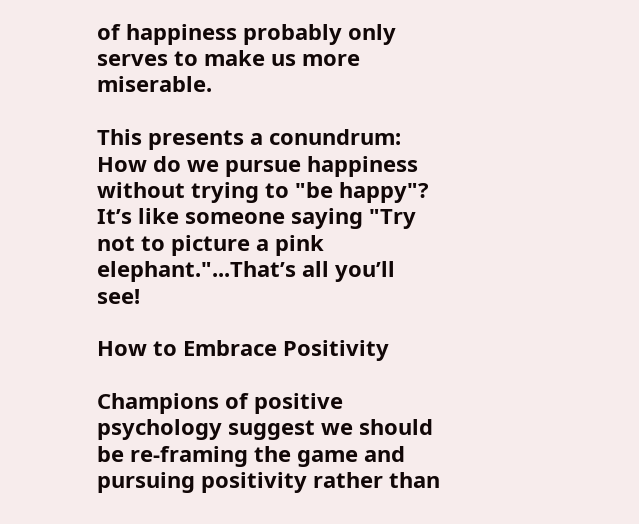of happiness probably only serves to make us more miserable.

This presents a conundrum: How do we pursue happiness without trying to "be happy"? It’s like someone saying "Try not to picture a pink elephant."...That’s all you’ll see!

How to Embrace Positivity

Champions of positive psychology suggest we should be re-framing the game and pursuing positivity rather than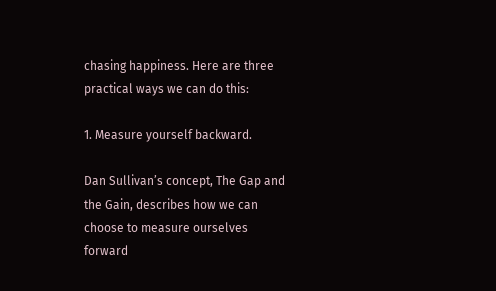chasing happiness. Here are three practical ways we can do this:

1. Measure yourself backward.

Dan Sullivan’s concept, The Gap and the Gain, describes how we can choose to measure ourselves forward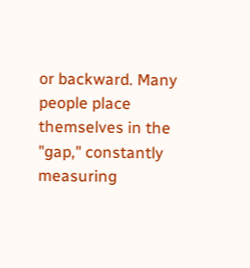or backward. Many people place themselves in the "gap," constantly measuring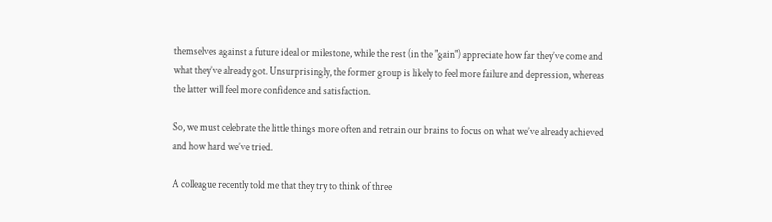themselves against a future ideal or milestone, while the rest (in the "gain") appreciate how far they’ve come and what they’ve already got. Unsurprisingly, the former group is likely to feel more failure and depression, whereas the latter will feel more confidence and satisfaction.

So, we must celebrate the little things more often and retrain our brains to focus on what we’ve already achieved and how hard we’ve tried.

A colleague recently told me that they try to think of three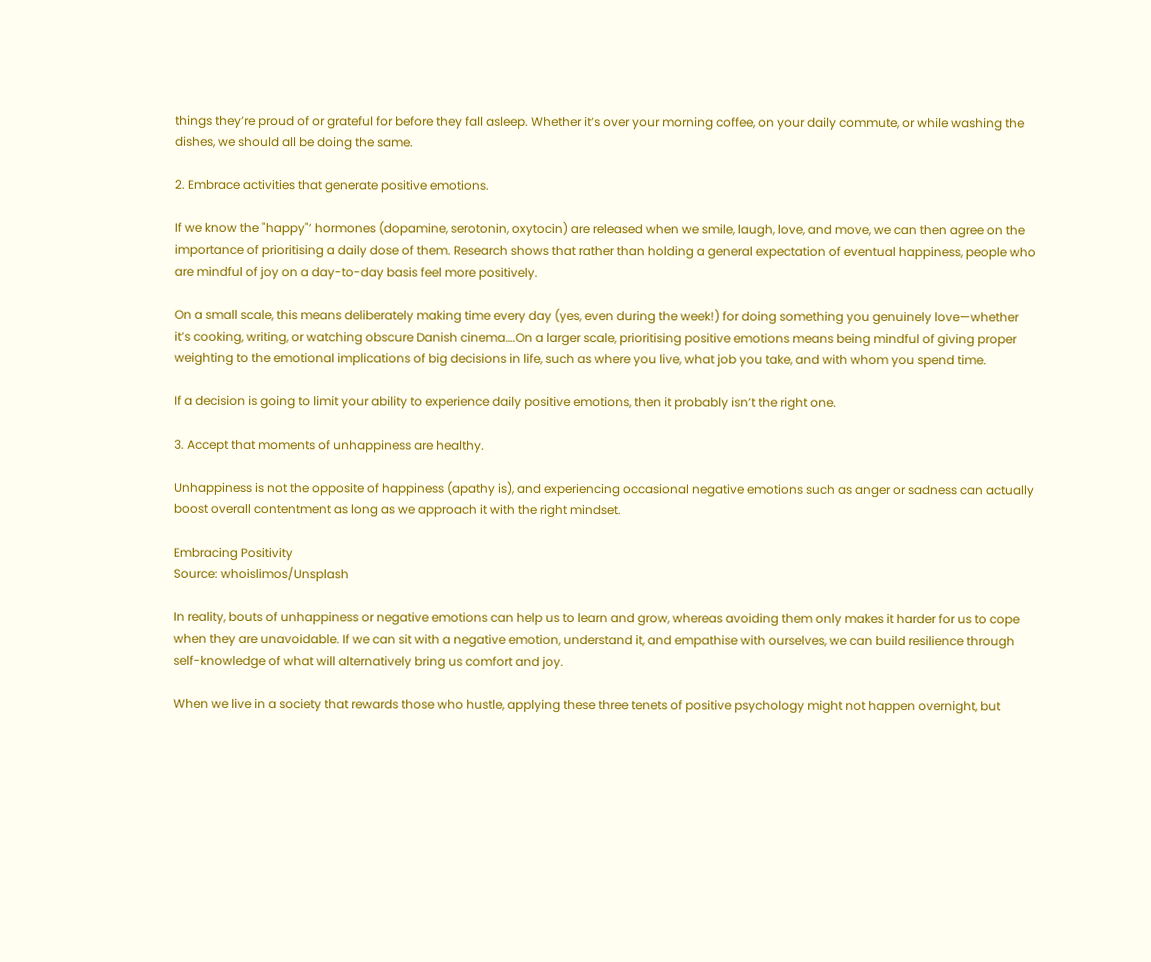things they’re proud of or grateful for before they fall asleep. Whether it’s over your morning coffee, on your daily commute, or while washing the dishes, we should all be doing the same.

2. Embrace activities that generate positive emotions.

If we know the "happy"’ hormones (dopamine, serotonin, oxytocin) are released when we smile, laugh, love, and move, we can then agree on the importance of prioritising a daily dose of them. Research shows that rather than holding a general expectation of eventual happiness, people who are mindful of joy on a day-to-day basis feel more positively.

On a small scale, this means deliberately making time every day (yes, even during the week!) for doing something you genuinely love—whether it’s cooking, writing, or watching obscure Danish cinema….On a larger scale, prioritising positive emotions means being mindful of giving proper weighting to the emotional implications of big decisions in life, such as where you live, what job you take, and with whom you spend time.

If a decision is going to limit your ability to experience daily positive emotions, then it probably isn’t the right one.

3. Accept that moments of unhappiness are healthy.

Unhappiness is not the opposite of happiness (apathy is), and experiencing occasional negative emotions such as anger or sadness can actually boost overall contentment as long as we approach it with the right mindset.

Embracing Positivity
Source: whoislimos/Unsplash

In reality, bouts of unhappiness or negative emotions can help us to learn and grow, whereas avoiding them only makes it harder for us to cope when they are unavoidable. If we can sit with a negative emotion, understand it, and empathise with ourselves, we can build resilience through self-knowledge of what will alternatively bring us comfort and joy.

When we live in a society that rewards those who hustle, applying these three tenets of positive psychology might not happen overnight, but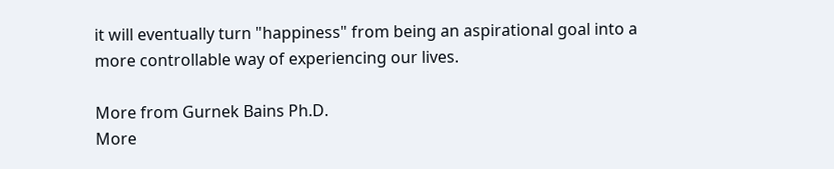it will eventually turn "happiness" from being an aspirational goal into a more controllable way of experiencing our lives.

More from Gurnek Bains Ph.D.
More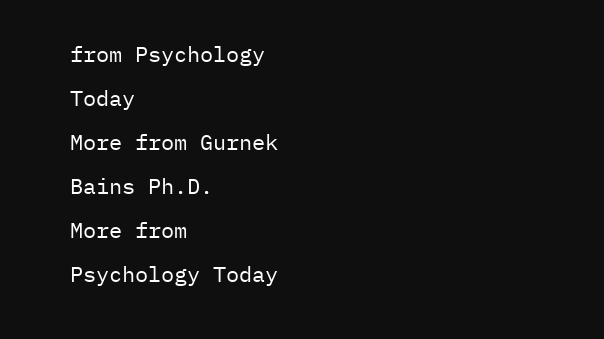from Psychology Today
More from Gurnek Bains Ph.D.
More from Psychology Today